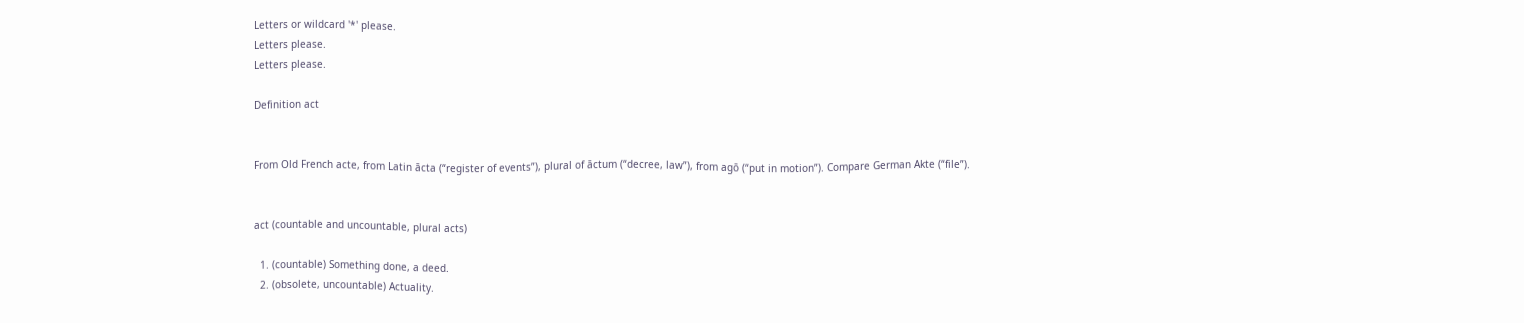Letters or wildcard '*' please.
Letters please.
Letters please.

Definition act


From Old French acte, from Latin ācta (“register of events”), plural of āctum (“decree, law”), from agō (“put in motion”). Compare German Akte (“file”).


act (countable and uncountable, plural acts)

  1. (countable) Something done, a deed.
  2. (obsolete, uncountable) Actuality.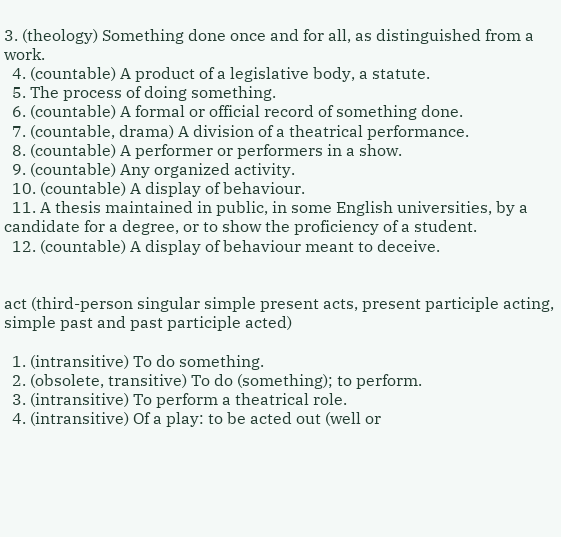3. (theology) Something done once and for all, as distinguished from a work.
  4. (countable) A product of a legislative body, a statute.
  5. The process of doing something.
  6. (countable) A formal or official record of something done.
  7. (countable, drama) A division of a theatrical performance.
  8. (countable) A performer or performers in a show.
  9. (countable) Any organized activity.
  10. (countable) A display of behaviour.
  11. A thesis maintained in public, in some English universities, by a candidate for a degree, or to show the proficiency of a student.
  12. (countable) A display of behaviour meant to deceive.


act (third-person singular simple present acts, present participle acting, simple past and past participle acted)

  1. (intransitive) To do something.
  2. (obsolete, transitive) To do (something); to perform.
  3. (intransitive) To perform a theatrical role.
  4. (intransitive) Of a play: to be acted out (well or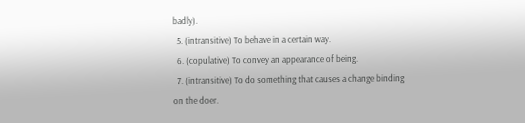badly).
  5. (intransitive) To behave in a certain way.
  6. (copulative) To convey an appearance of being.
  7. (intransitive) To do something that causes a change binding on the doer.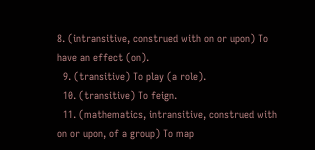8. (intransitive, construed with on or upon) To have an effect (on).
  9. (transitive) To play (a role).
  10. (transitive) To feign.
  11. (mathematics, intransitive, construed with on or upon, of a group) To map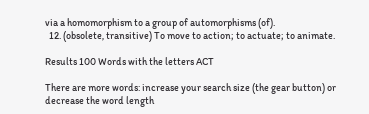via a homomorphism to a group of automorphisms (of).
  12. (obsolete, transitive) To move to action; to actuate; to animate.

Results 100 Words with the letters ACT

There are more words: increase your search size (the gear button) or decrease the word length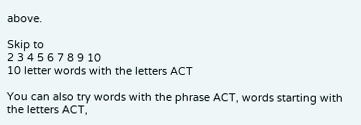above.

Skip to
2 3 4 5 6 7 8 9 10
10 letter words with the letters ACT

You can also try words with the phrase ACT, words starting with the letters ACT,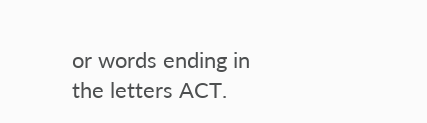or words ending in the letters ACT.